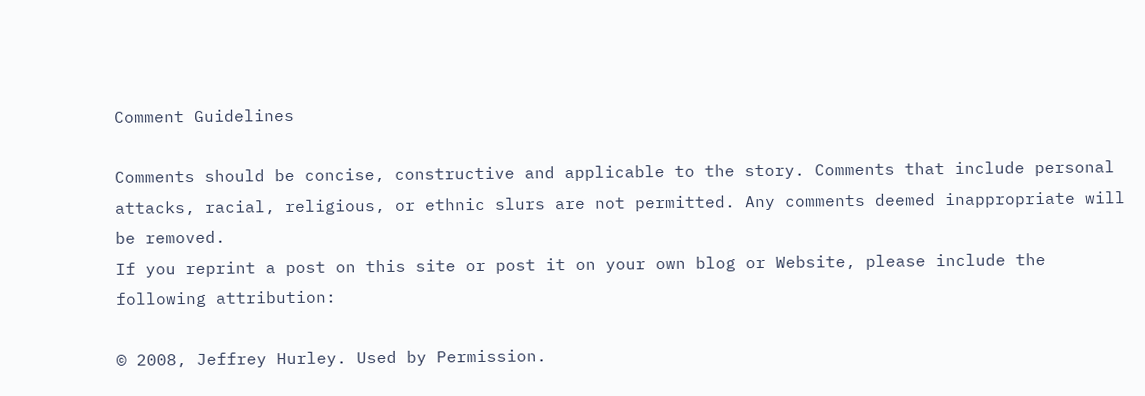Comment Guidelines

Comments should be concise, constructive and applicable to the story. Comments that include personal attacks, racial, religious, or ethnic slurs are not permitted. Any comments deemed inappropriate will be removed.
If you reprint a post on this site or post it on your own blog or Website, please include the following attribution:

© 2008, Jeffrey Hurley. Used by Permission.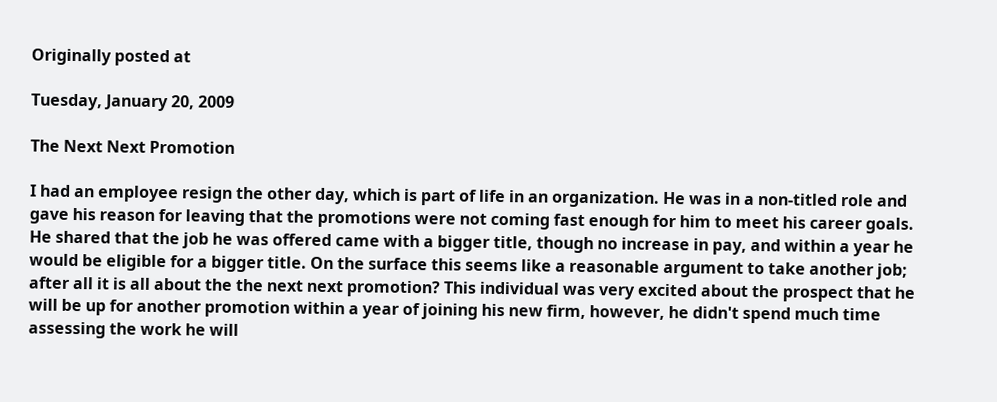Originally posted at

Tuesday, January 20, 2009

The Next Next Promotion

I had an employee resign the other day, which is part of life in an organization. He was in a non-titled role and gave his reason for leaving that the promotions were not coming fast enough for him to meet his career goals. He shared that the job he was offered came with a bigger title, though no increase in pay, and within a year he would be eligible for a bigger title. On the surface this seems like a reasonable argument to take another job; after all it is all about the the next next promotion? This individual was very excited about the prospect that he will be up for another promotion within a year of joining his new firm, however, he didn't spend much time assessing the work he will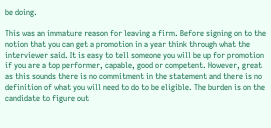be doing.

This was an immature reason for leaving a firm. Before signing on to the notion that you can get a promotion in a year think through what the interviewer said. It is easy to tell someone you will be up for promotion if you are a top performer, capable, good or competent. However, great as this sounds there is no commitment in the statement and there is no definition of what you will need to do to be eligible. The burden is on the candidate to figure out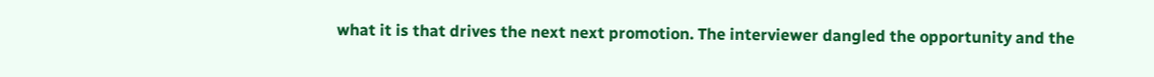what it is that drives the next next promotion. The interviewer dangled the opportunity and the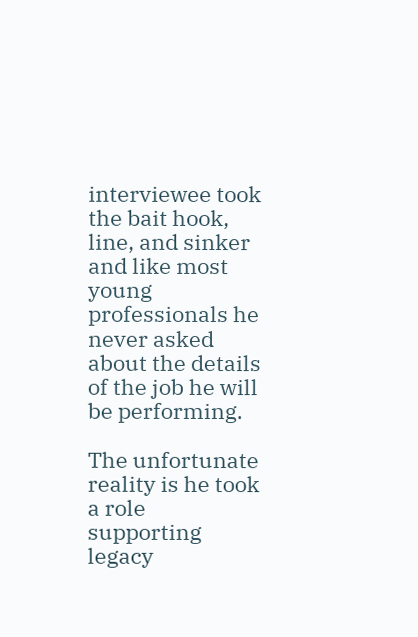interviewee took the bait hook, line, and sinker and like most young professionals he never asked about the details of the job he will be performing.

The unfortunate reality is he took a role supporting legacy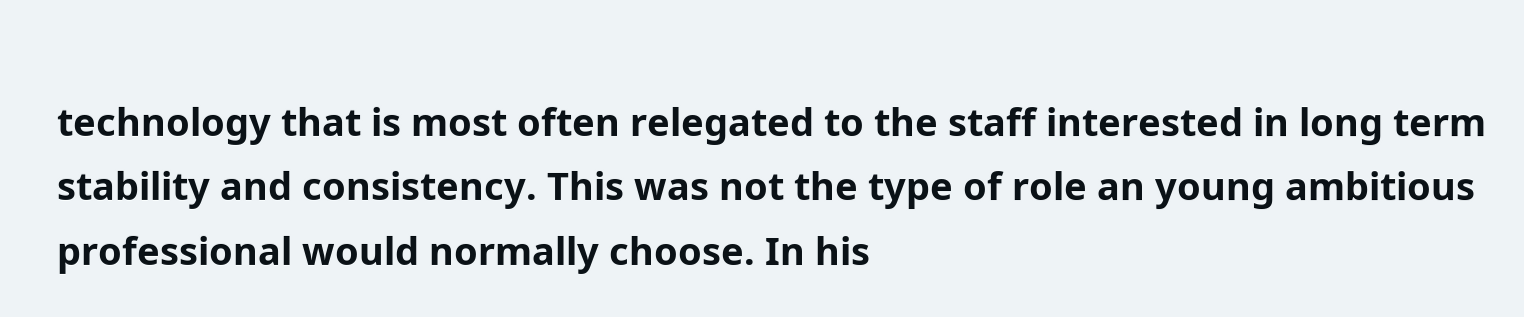technology that is most often relegated to the staff interested in long term stability and consistency. This was not the type of role an young ambitious professional would normally choose. In his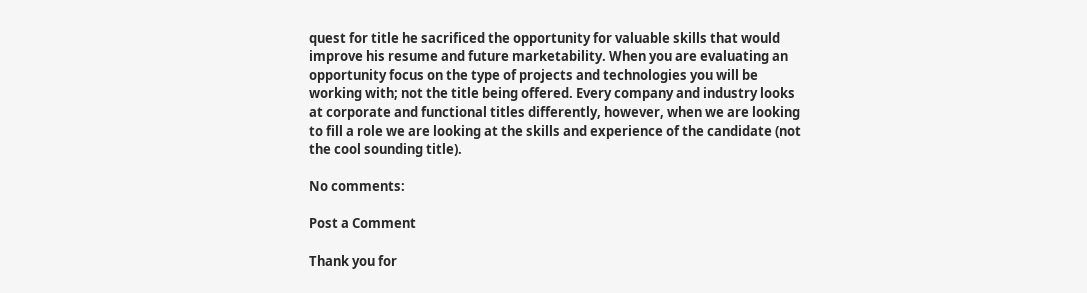quest for title he sacrificed the opportunity for valuable skills that would improve his resume and future marketability. When you are evaluating an opportunity focus on the type of projects and technologies you will be working with; not the title being offered. Every company and industry looks at corporate and functional titles differently, however, when we are looking to fill a role we are looking at the skills and experience of the candidate (not the cool sounding title).

No comments:

Post a Comment

Thank you for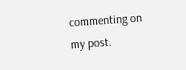commenting on my post.